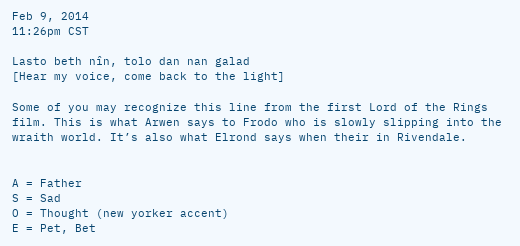Feb 9, 2014
11:26pm CST

Lasto beth nîn, tolo dan nan galad
[Hear my voice, come back to the light]

Some of you may recognize this line from the first Lord of the Rings film. This is what Arwen says to Frodo who is slowly slipping into the wraith world. It’s also what Elrond says when their in Rivendale.


A = Father
S = Sad
O = Thought (new yorker accent)
E = Pet, Bet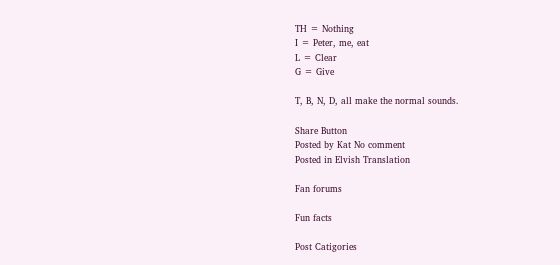TH = Nothing
I = Peter, me, eat
L = Clear
G = Give

T, B, N, D, all make the normal sounds.

Share Button
Posted by Kat No comment
Posted in Elvish Translation

Fan forums

Fun facts

Post Catigories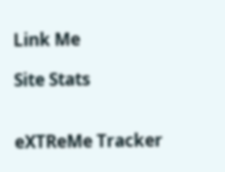Link Me

Site Stats


eXTReMe Tracker